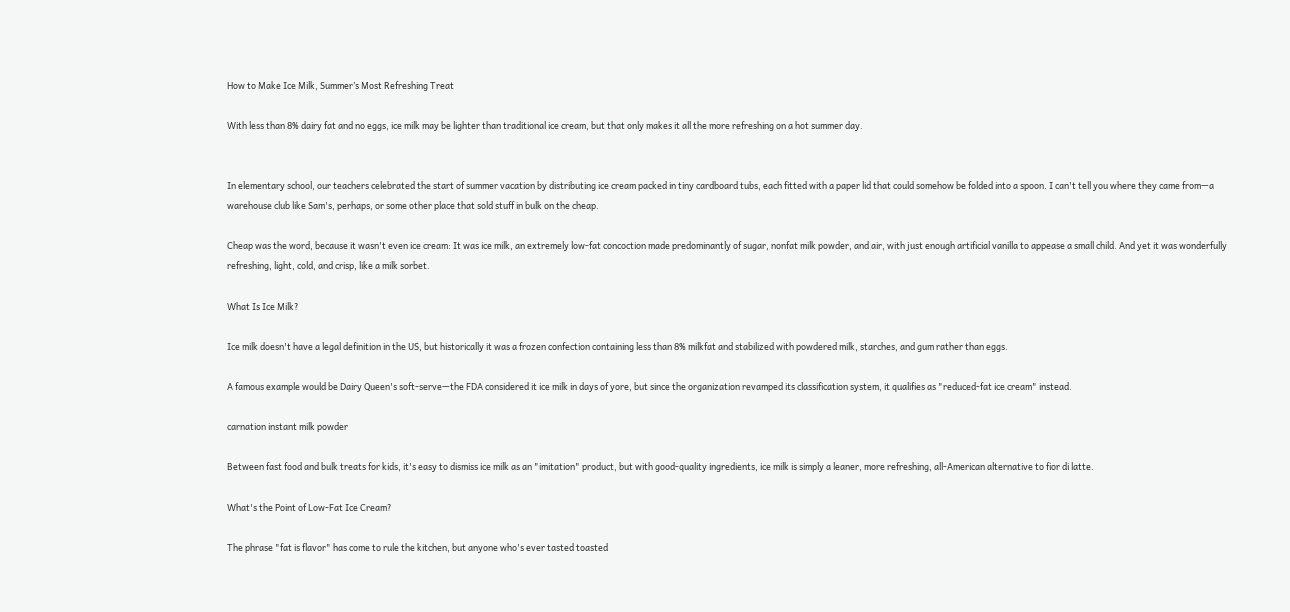How to Make Ice Milk, Summer’s Most Refreshing Treat

With less than 8% dairy fat and no eggs, ice milk may be lighter than traditional ice cream, but that only makes it all the more refreshing on a hot summer day.


In elementary school, our teachers celebrated the start of summer vacation by distributing ice cream packed in tiny cardboard tubs, each fitted with a paper lid that could somehow be folded into a spoon. I can't tell you where they came from—a warehouse club like Sam's, perhaps, or some other place that sold stuff in bulk on the cheap.

Cheap was the word, because it wasn't even ice cream: It was ice milk, an extremely low-fat concoction made predominantly of sugar, nonfat milk powder, and air, with just enough artificial vanilla to appease a small child. And yet it was wonderfully refreshing, light, cold, and crisp, like a milk sorbet.

What Is Ice Milk?

Ice milk doesn't have a legal definition in the US, but historically it was a frozen confection containing less than 8% milkfat and stabilized with powdered milk, starches, and gum rather than eggs.

A famous example would be Dairy Queen's soft-serve—the FDA considered it ice milk in days of yore, but since the organization revamped its classification system, it qualifies as "reduced-fat ice cream" instead.

carnation instant milk powder

Between fast food and bulk treats for kids, it's easy to dismiss ice milk as an "imitation" product, but with good-quality ingredients, ice milk is simply a leaner, more refreshing, all-American alternative to fior di latte.

What's the Point of Low-Fat Ice Cream?

The phrase "fat is flavor" has come to rule the kitchen, but anyone who's ever tasted toasted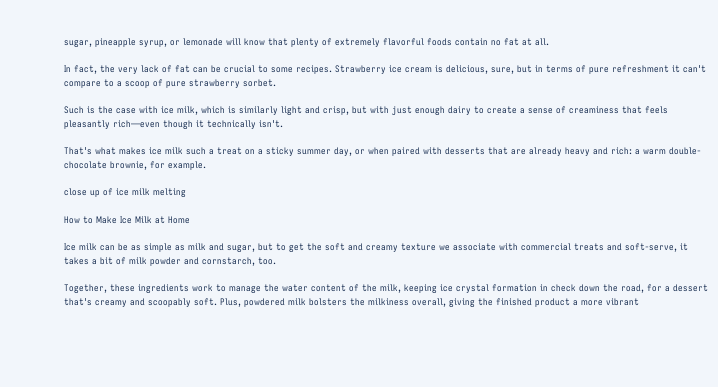sugar, pineapple syrup, or lemonade will know that plenty of extremely flavorful foods contain no fat at all.

In fact, the very lack of fat can be crucial to some recipes. Strawberry ice cream is delicious, sure, but in terms of pure refreshment it can't compare to a scoop of pure strawberry sorbet.

Such is the case with ice milk, which is similarly light and crisp, but with just enough dairy to create a sense of creaminess that feels pleasantly rich—even though it technically isn't.

That's what makes ice milk such a treat on a sticky summer day, or when paired with desserts that are already heavy and rich: a warm double-chocolate brownie, for example.

close up of ice milk melting

How to Make Ice Milk at Home

Ice milk can be as simple as milk and sugar, but to get the soft and creamy texture we associate with commercial treats and soft-serve, it takes a bit of milk powder and cornstarch, too.

Together, these ingredients work to manage the water content of the milk, keeping ice crystal formation in check down the road, for a dessert that's creamy and scoopably soft. Plus, powdered milk bolsters the milkiness overall, giving the finished product a more vibrant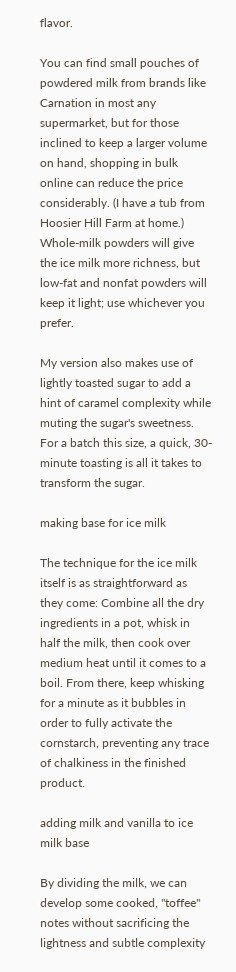flavor.

You can find small pouches of powdered milk from brands like Carnation in most any supermarket, but for those inclined to keep a larger volume on hand, shopping in bulk online can reduce the price considerably. (I have a tub from Hoosier Hill Farm at home.) Whole-milk powders will give the ice milk more richness, but low-fat and nonfat powders will keep it light; use whichever you prefer.

My version also makes use of lightly toasted sugar to add a hint of caramel complexity while muting the sugar's sweetness. For a batch this size, a quick, 30-minute toasting is all it takes to transform the sugar.

making base for ice milk

The technique for the ice milk itself is as straightforward as they come: Combine all the dry ingredients in a pot, whisk in half the milk, then cook over medium heat until it comes to a boil. From there, keep whisking for a minute as it bubbles in order to fully activate the cornstarch, preventing any trace of chalkiness in the finished product.

adding milk and vanilla to ice milk base

By dividing the milk, we can develop some cooked, "toffee" notes without sacrificing the lightness and subtle complexity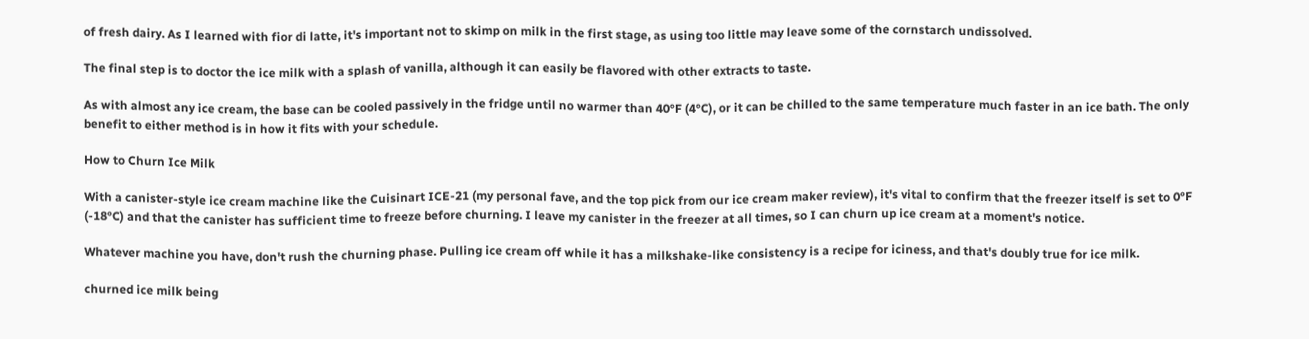of fresh dairy. As I learned with fior di latte, it's important not to skimp on milk in the first stage, as using too little may leave some of the cornstarch undissolved.

The final step is to doctor the ice milk with a splash of vanilla, although it can easily be flavored with other extracts to taste.

As with almost any ice cream, the base can be cooled passively in the fridge until no warmer than 40°F (4°C), or it can be chilled to the same temperature much faster in an ice bath. The only benefit to either method is in how it fits with your schedule.

How to Churn Ice Milk

With a canister-style ice cream machine like the Cuisinart ICE-21 (my personal fave, and the top pick from our ice cream maker review), it's vital to confirm that the freezer itself is set to 0°F (-18°C) and that the canister has sufficient time to freeze before churning. I leave my canister in the freezer at all times, so I can churn up ice cream at a moment's notice.

Whatever machine you have, don't rush the churning phase. Pulling ice cream off while it has a milkshake-like consistency is a recipe for iciness, and that's doubly true for ice milk.

churned ice milk being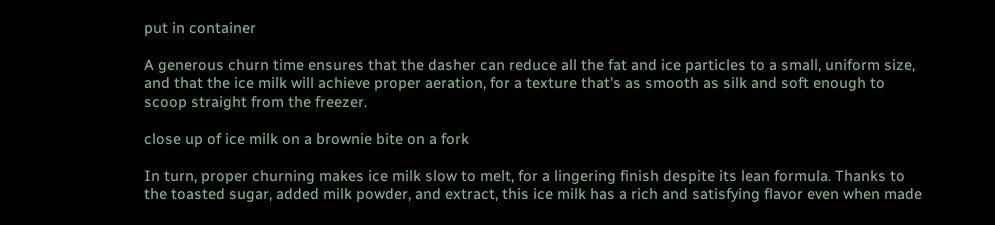put in container

A generous churn time ensures that the dasher can reduce all the fat and ice particles to a small, uniform size, and that the ice milk will achieve proper aeration, for a texture that's as smooth as silk and soft enough to scoop straight from the freezer.

close up of ice milk on a brownie bite on a fork

In turn, proper churning makes ice milk slow to melt, for a lingering finish despite its lean formula. Thanks to the toasted sugar, added milk powder, and extract, this ice milk has a rich and satisfying flavor even when made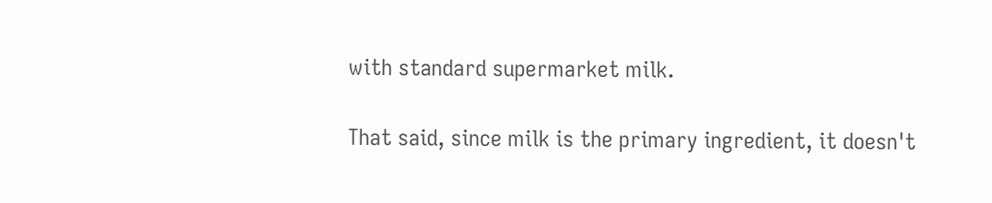with standard supermarket milk.

That said, since milk is the primary ingredient, it doesn't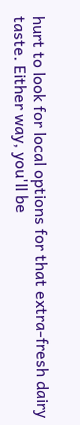hurt to look for local options for that extra-fresh dairy taste. Either way, you'll be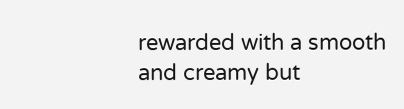rewarded with a smooth and creamy but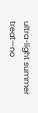ultra-light summer treat—no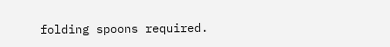folding spoons required.